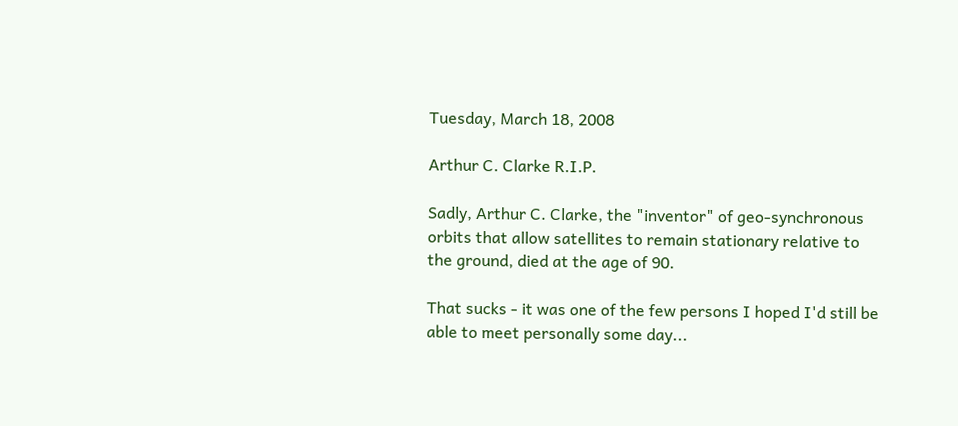Tuesday, March 18, 2008

Arthur C. Clarke R.I.P.

Sadly, Arthur C. Clarke, the "inventor" of geo-synchronous orbits that allow satellites to remain stationary relative to the ground, died at the age of 90.

That sucks - it was one of the few persons I hoped I'd still be able to meet personally some day...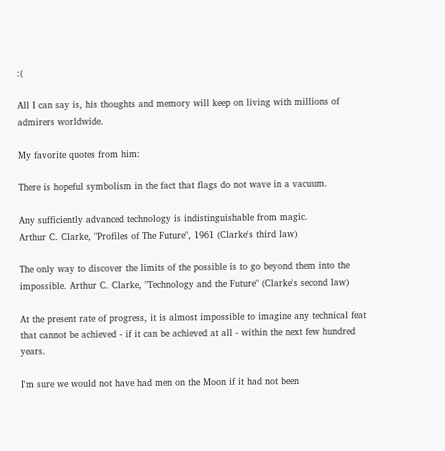:(

All I can say is, his thoughts and memory will keep on living with millions of admirers worldwide.

My favorite quotes from him:

There is hopeful symbolism in the fact that flags do not wave in a vacuum.

Any sufficiently advanced technology is indistinguishable from magic.
Arthur C. Clarke, "Profiles of The Future", 1961 (Clarke's third law)

The only way to discover the limits of the possible is to go beyond them into the impossible. Arthur C. Clarke, "Technology and the Future" (Clarke's second law)

At the present rate of progress, it is almost impossible to imagine any technical feat that cannot be achieved - if it can be achieved at all - within the next few hundred years.

I'm sure we would not have had men on the Moon if it had not been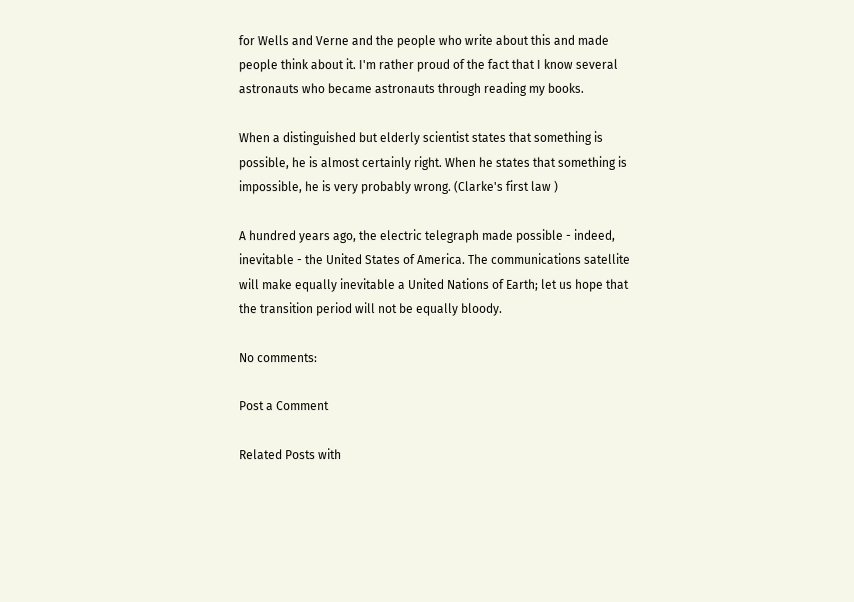for Wells and Verne and the people who write about this and made people think about it. I'm rather proud of the fact that I know several astronauts who became astronauts through reading my books.

When a distinguished but elderly scientist states that something is possible, he is almost certainly right. When he states that something is impossible, he is very probably wrong. (Clarke's first law )

A hundred years ago, the electric telegraph made possible - indeed, inevitable - the United States of America. The communications satellite will make equally inevitable a United Nations of Earth; let us hope that the transition period will not be equally bloody.

No comments:

Post a Comment

Related Posts with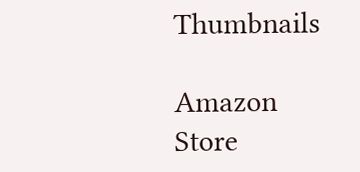Thumbnails

Amazon Store